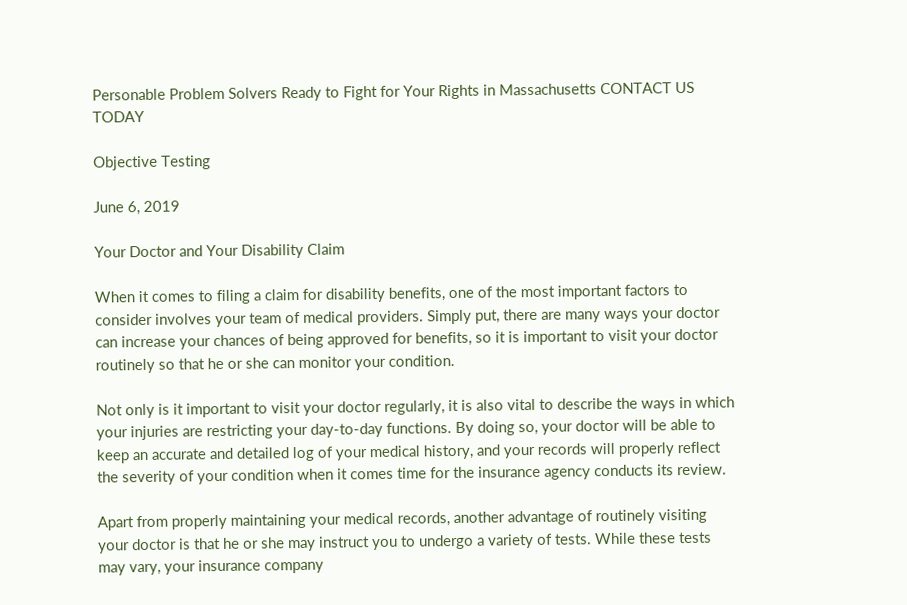Personable Problem Solvers Ready to Fight for Your Rights in Massachusetts CONTACT US TODAY

Objective Testing

June 6, 2019

Your Doctor and Your Disability Claim

When it comes to filing a claim for disability benefits, one of the most important factors to consider involves your team of medical providers. Simply put, there are many ways your doctor can increase your chances of being approved for benefits, so it is important to visit your doctor routinely so that he or she can monitor your condition.

Not only is it important to visit your doctor regularly, it is also vital to describe the ways in which your injuries are restricting your day-to-day functions. By doing so, your doctor will be able to keep an accurate and detailed log of your medical history, and your records will properly reflect the severity of your condition when it comes time for the insurance agency conducts its review.

Apart from properly maintaining your medical records, another advantage of routinely visiting your doctor is that he or she may instruct you to undergo a variety of tests. While these tests may vary, your insurance company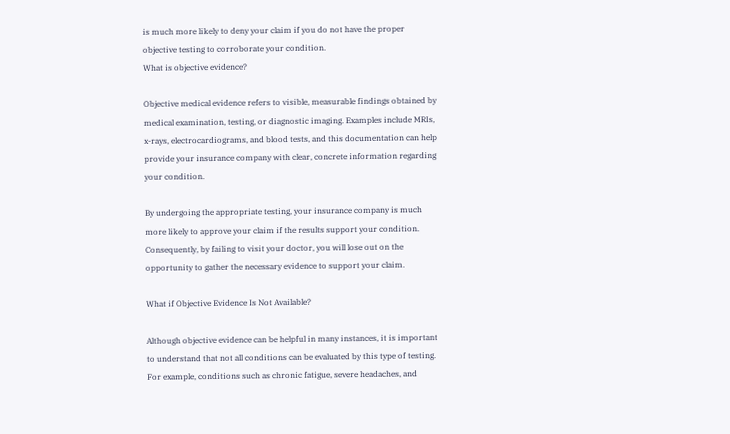is much more likely to deny your claim if you do not have the proper objective testing to corroborate your condition.
What is objective evidence?

Objective medical evidence refers to visible, measurable findings obtained by medical examination, testing, or diagnostic imaging. Examples include MRIs, x-rays, electrocardiograms, and blood tests, and this documentation can help provide your insurance company with clear, concrete information regarding your condition.

By undergoing the appropriate testing, your insurance company is much more likely to approve your claim if the results support your condition. Consequently, by failing to visit your doctor, you will lose out on the opportunity to gather the necessary evidence to support your claim.

What if Objective Evidence Is Not Available?

Although objective evidence can be helpful in many instances, it is important to understand that not all conditions can be evaluated by this type of testing. For example, conditions such as chronic fatigue, severe headaches, and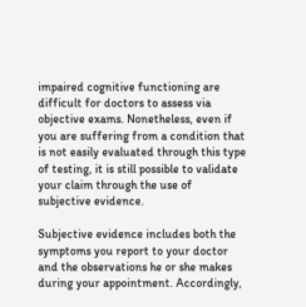impaired cognitive functioning are difficult for doctors to assess via objective exams. Nonetheless, even if you are suffering from a condition that is not easily evaluated through this type of testing, it is still possible to validate your claim through the use of subjective evidence.

Subjective evidence includes both the symptoms you report to your doctor and the observations he or she makes during your appointment. Accordingly,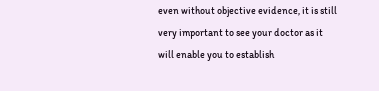even without objective evidence, it is still very important to see your doctor as it will enable you to establish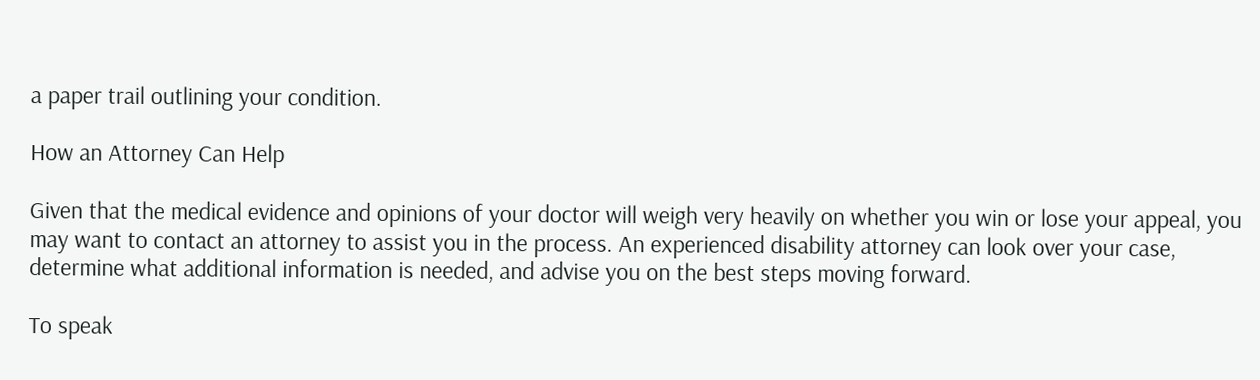a paper trail outlining your condition.

How an Attorney Can Help

Given that the medical evidence and opinions of your doctor will weigh very heavily on whether you win or lose your appeal, you may want to contact an attorney to assist you in the process. An experienced disability attorney can look over your case, determine what additional information is needed, and advise you on the best steps moving forward.

To speak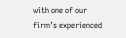with one of our firm’s experienced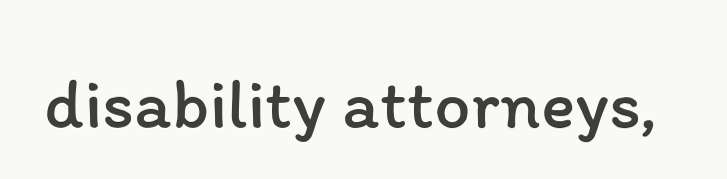disability attorneys,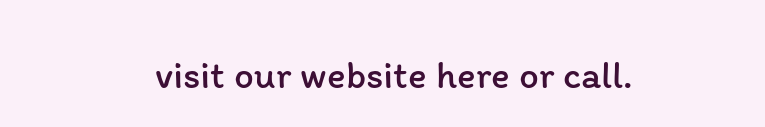visit our website here or call.